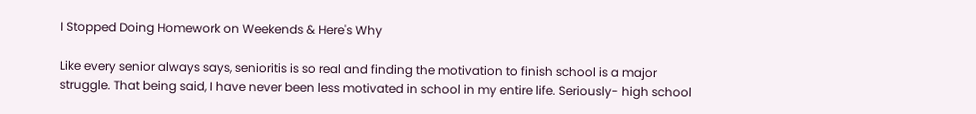I Stopped Doing Homework on Weekends & Here's Why

Like every senior always says, senioritis is so real and finding the motivation to finish school is a major struggle. That being said, I have never been less motivated in school in my entire life. Seriously- high school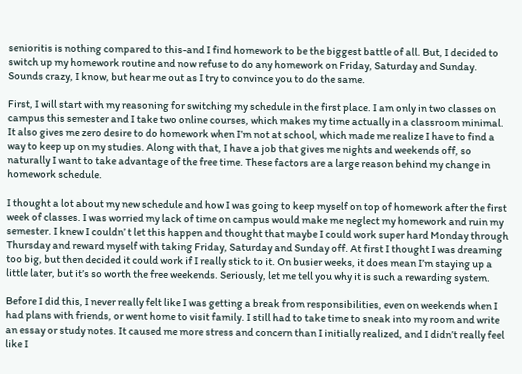senioritis is nothing compared to this-and I find homework to be the biggest battle of all. But, I decided to switch up my homework routine and now refuse to do any homework on Friday, Saturday and Sunday. Sounds crazy, I know, but hear me out as I try to convince you to do the same.

First, I will start with my reasoning for switching my schedule in the first place. I am only in two classes on campus this semester and I take two online courses, which makes my time actually in a classroom minimal. It also gives me zero desire to do homework when I’m not at school, which made me realize I have to find a way to keep up on my studies. Along with that, I have a job that gives me nights and weekends off, so naturally I want to take advantage of the free time. These factors are a large reason behind my change in homework schedule.

I thought a lot about my new schedule and how I was going to keep myself on top of homework after the first week of classes. I was worried my lack of time on campus would make me neglect my homework and ruin my semester. I knew I couldn’ t let this happen and thought that maybe I could work super hard Monday through Thursday and reward myself with taking Friday, Saturday and Sunday off. At first I thought I was dreaming too big, but then decided it could work if I really stick to it. On busier weeks, it does mean I’m staying up a little later, but it’s so worth the free weekends. Seriously, let me tell you why it is such a rewarding system.

Before I did this, I never really felt like I was getting a break from responsibilities, even on weekends when I had plans with friends, or went home to visit family. I still had to take time to sneak into my room and write an essay or study notes. It caused me more stress and concern than I initially realized, and I didn’t really feel like I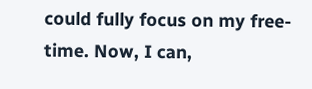could fully focus on my free-time. Now, I can,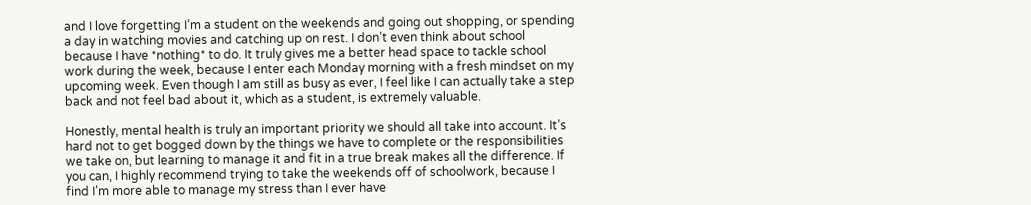and I love forgetting I’m a student on the weekends and going out shopping, or spending a day in watching movies and catching up on rest. I don’t even think about school because I have *nothing* to do. It truly gives me a better head space to tackle school work during the week, because I enter each Monday morning with a fresh mindset on my upcoming week. Even though I am still as busy as ever, I feel like I can actually take a step back and not feel bad about it, which as a student, is extremely valuable.

Honestly, mental health is truly an important priority we should all take into account. It’s hard not to get bogged down by the things we have to complete or the responsibilities we take on, but learning to manage it and fit in a true break makes all the difference. If you can, I highly recommend trying to take the weekends off of schoolwork, because I find I’m more able to manage my stress than I ever have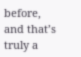before, and that’s truly a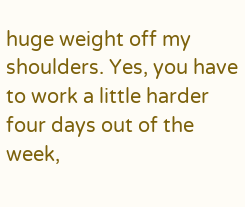huge weight off my shoulders. Yes, you have to work a little harder four days out of the week,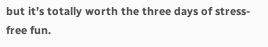but it’s totally worth the three days of stress-free fun.